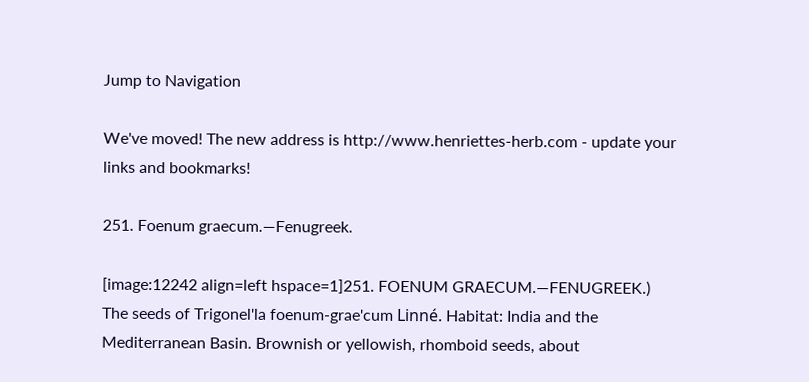Jump to Navigation

We've moved! The new address is http://www.henriettes-herb.com - update your links and bookmarks!

251. Foenum graecum.—Fenugreek.

[image:12242 align=left hspace=1]251. FOENUM GRAECUM.—FENUGREEK.) The seeds of Trigonel'la foenum-grae'cum Linné. Habitat: India and the Mediterranean Basin. Brownish or yellowish, rhomboid seeds, about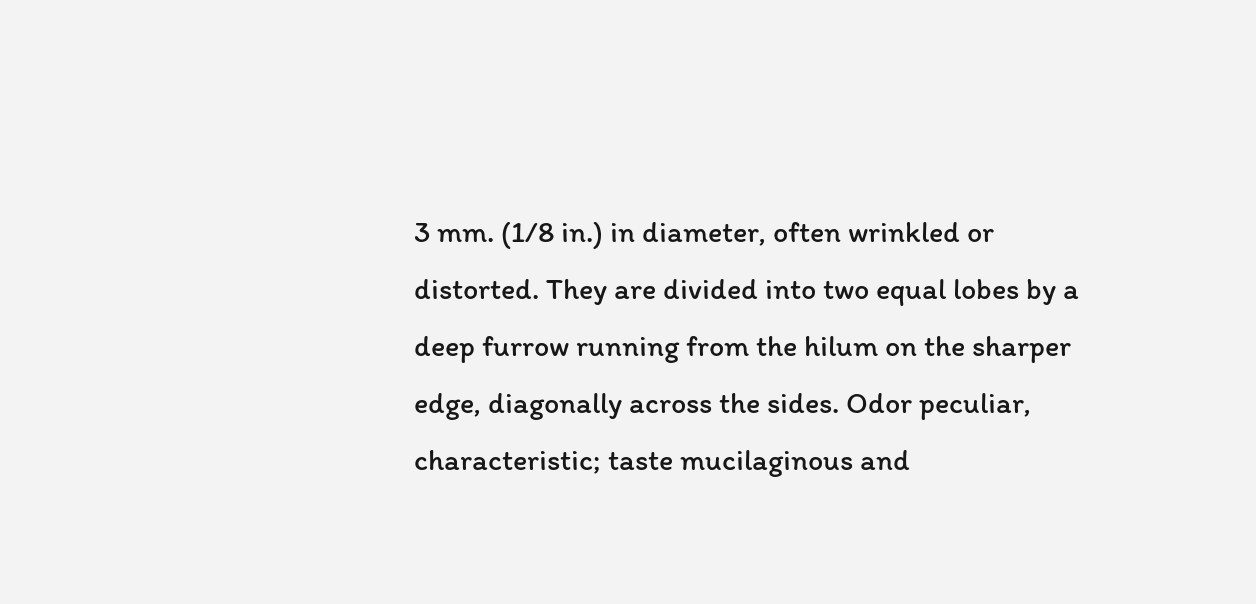3 mm. (1/8 in.) in diameter, often wrinkled or distorted. They are divided into two equal lobes by a deep furrow running from the hilum on the sharper edge, diagonally across the sides. Odor peculiar, characteristic; taste mucilaginous and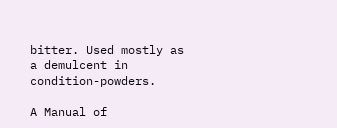bitter. Used mostly as a demulcent in condition-powders.

A Manual of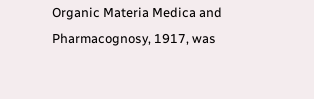Organic Materia Medica and Pharmacognosy, 1917, was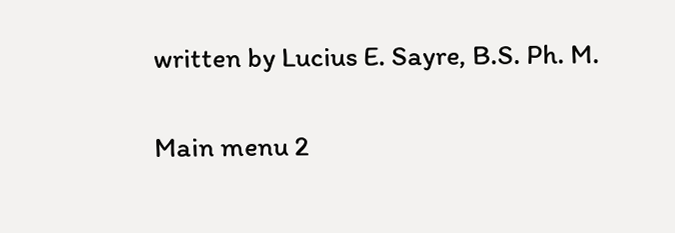written by Lucius E. Sayre, B.S. Ph. M.

Main menu 2